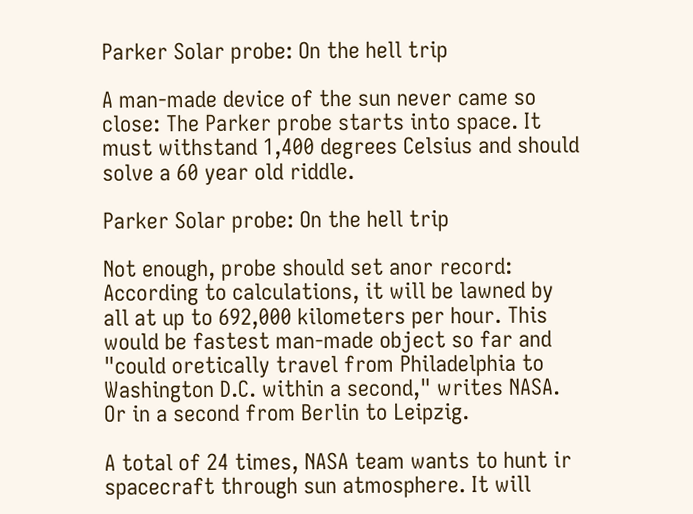Parker Solar probe: On the hell trip

A man-made device of the sun never came so close: The Parker probe starts into space. It must withstand 1,400 degrees Celsius and should solve a 60 year old riddle.

Parker Solar probe: On the hell trip

Not enough, probe should set anor record: According to calculations, it will be lawned by all at up to 692,000 kilometers per hour. This would be fastest man-made object so far and "could oretically travel from Philadelphia to Washington D.C. within a second," writes NASA. Or in a second from Berlin to Leipzig.

A total of 24 times, NASA team wants to hunt ir spacecraft through sun atmosphere. It will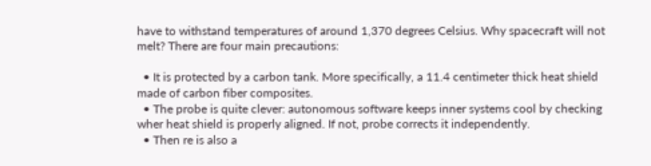have to withstand temperatures of around 1,370 degrees Celsius. Why spacecraft will not melt? There are four main precautions:

  • It is protected by a carbon tank. More specifically, a 11.4 centimeter thick heat shield made of carbon fiber composites.
  • The probe is quite clever: autonomous software keeps inner systems cool by checking wher heat shield is properly aligned. If not, probe corrects it independently.
  • Then re is also a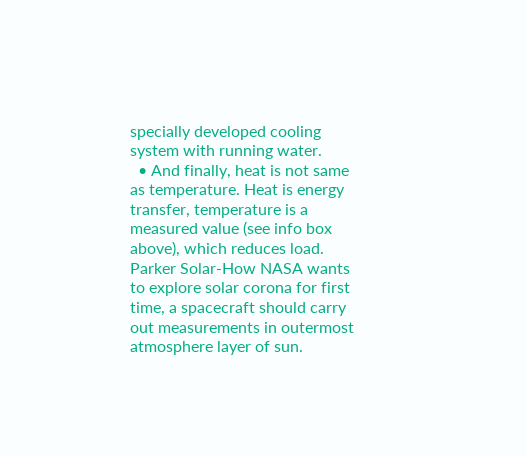specially developed cooling system with running water.
  • And finally, heat is not same as temperature. Heat is energy transfer, temperature is a measured value (see info box above), which reduces load.
Parker Solar-How NASA wants to explore solar corona for first time, a spacecraft should carry out measurements in outermost atmosphere layer of sun.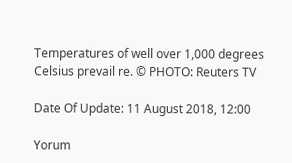Temperatures of well over 1,000 degrees Celsius prevail re. © PHOTO: Reuters TV

Date Of Update: 11 August 2018, 12:00

Yorum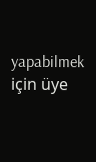yapabilmek için üye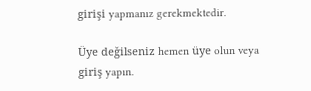girişi yapmanız gerekmektedir.

Üye değilseniz hemen üye olun veya giriş yapın.